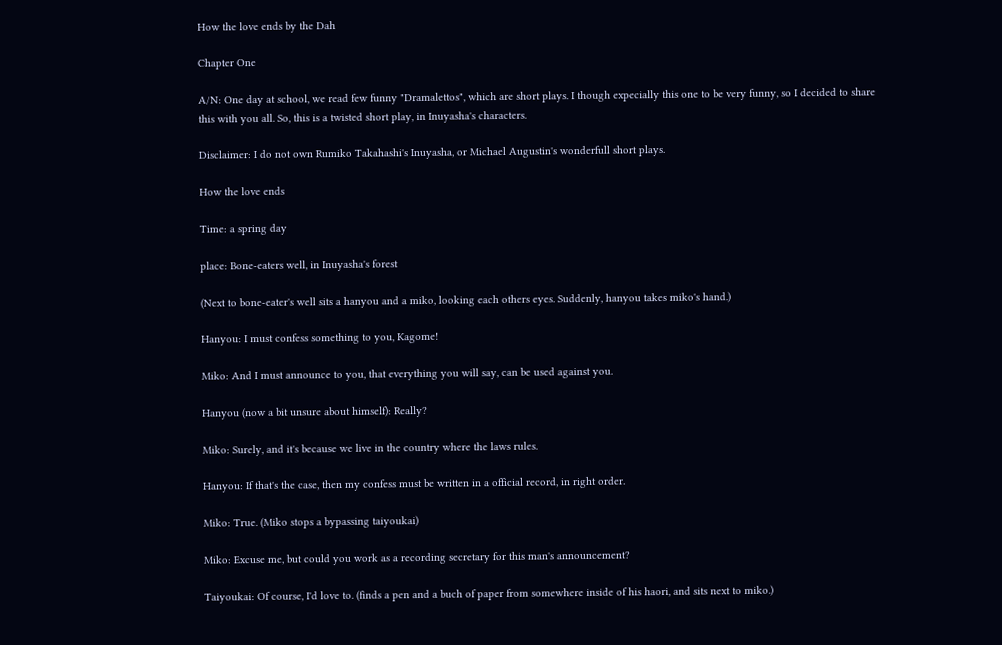How the love ends by the Dah

Chapter One

A/N: One day at school, we read few funny "Dramalettos", which are short plays. I though expecially this one to be very funny, so I decided to share this with you all. So, this is a twisted short play, in Inuyasha's characters.

Disclaimer: I do not own Rumiko Takahashi's Inuyasha, or Michael Augustin's wonderfull short plays.

How the love ends

Time: a spring day

place: Bone-eaters well, in Inuyasha's forest

(Next to bone-eater's well sits a hanyou and a miko, looking each others eyes. Suddenly, hanyou takes miko's hand.)

Hanyou: I must confess something to you, Kagome!

Miko: And I must announce to you, that everything you will say, can be used against you.

Hanyou (now a bit unsure about himself): Really?

Miko: Surely, and it's because we live in the country where the laws rules.

Hanyou: If that's the case, then my confess must be written in a official record, in right order.

Miko: True. (Miko stops a bypassing taiyoukai)

Miko: Excuse me, but could you work as a recording secretary for this man's announcement?

Taiyoukai: Of course, I'd love to. (finds a pen and a buch of paper from somewhere inside of his haori, and sits next to miko.)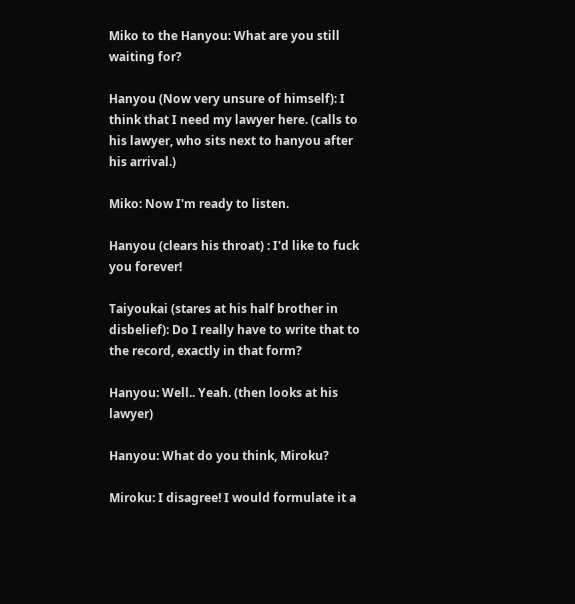Miko to the Hanyou: What are you still waiting for?

Hanyou (Now very unsure of himself): I think that I need my lawyer here. (calls to his lawyer, who sits next to hanyou after his arrival.)

Miko: Now I'm ready to listen.

Hanyou (clears his throat) : I'd like to fuck you forever!

Taiyoukai (stares at his half brother in disbelief): Do I really have to write that to the record, exactly in that form?

Hanyou: Well.. Yeah. (then looks at his lawyer)

Hanyou: What do you think, Miroku?

Miroku: I disagree! I would formulate it a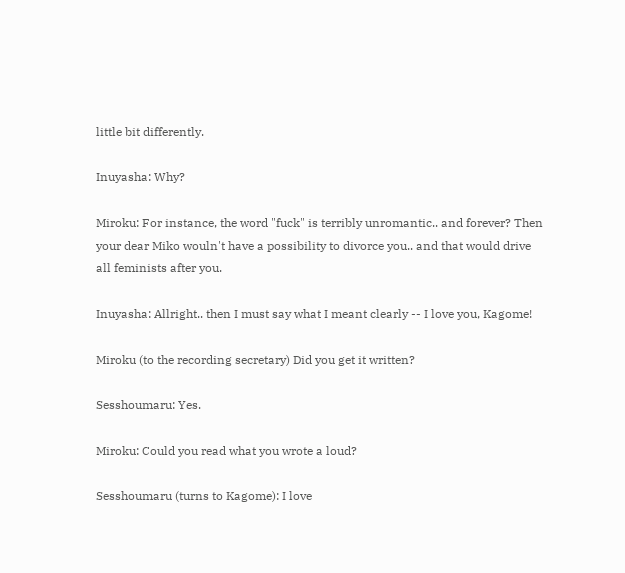little bit differently.

Inuyasha: Why?

Miroku: For instance, the word "fuck" is terribly unromantic.. and forever? Then your dear Miko wouln't have a possibility to divorce you.. and that would drive all feminists after you.

Inuyasha: Allright.. then I must say what I meant clearly -- I love you, Kagome!

Miroku (to the recording secretary) Did you get it written?

Sesshoumaru: Yes.

Miroku: Could you read what you wrote a loud?

Sesshoumaru (turns to Kagome): I love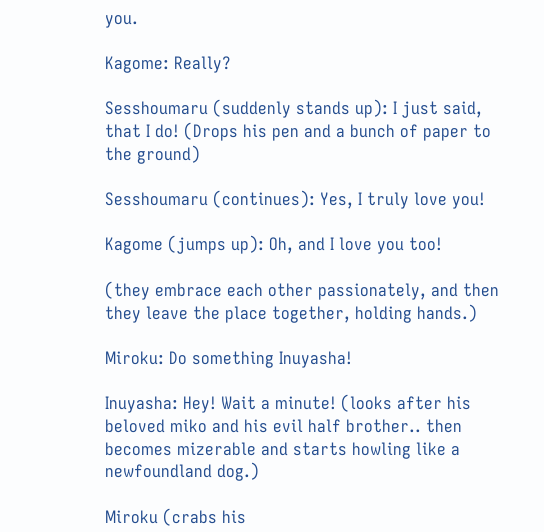you.

Kagome: Really?

Sesshoumaru (suddenly stands up): I just said, that I do! (Drops his pen and a bunch of paper to the ground)

Sesshoumaru (continues): Yes, I truly love you!

Kagome (jumps up): Oh, and I love you too!

(they embrace each other passionately, and then they leave the place together, holding hands.)

Miroku: Do something Inuyasha!

Inuyasha: Hey! Wait a minute! (looks after his beloved miko and his evil half brother.. then becomes mizerable and starts howling like a newfoundland dog.)

Miroku (crabs his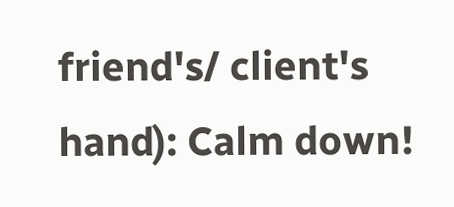friend's/ client's hand): Calm down!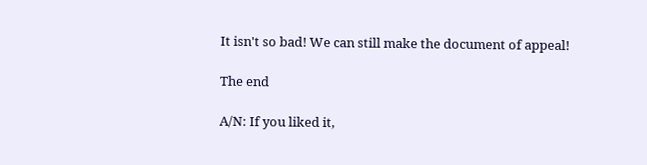It isn't so bad! We can still make the document of appeal!

The end

A/N: If you liked it,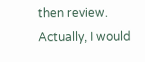then review. Actually, I would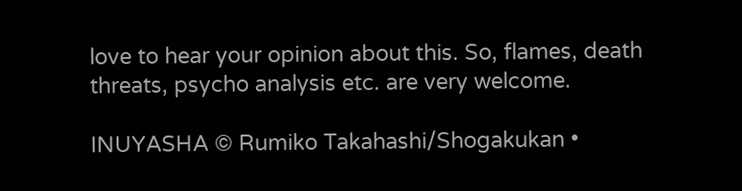love to hear your opinion about this. So, flames, death threats, psycho analysis etc. are very welcome.

INUYASHA © Rumiko Takahashi/Shogakukan •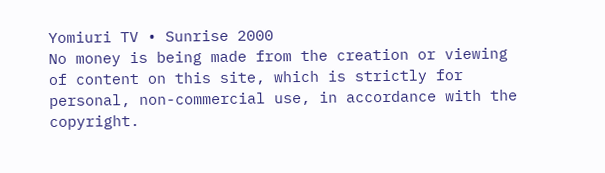Yomiuri TV • Sunrise 2000
No money is being made from the creation or viewing of content on this site, which is strictly for personal, non-commercial use, in accordance with the copyright.